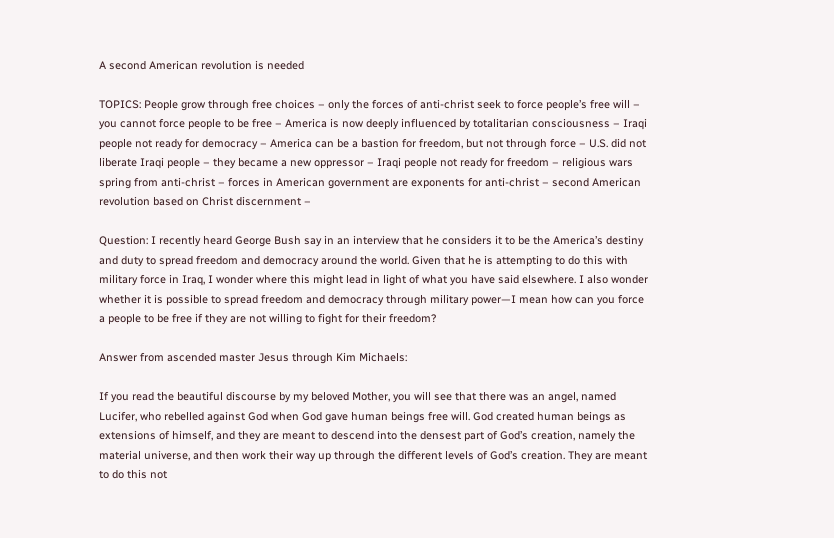A second American revolution is needed

TOPICS: People grow through free choices – only the forces of anti-christ seek to force people’s free will – you cannot force people to be free – America is now deeply influenced by totalitarian consciousness – Iraqi people not ready for democracy – America can be a bastion for freedom, but not through force – U.S. did not liberate Iraqi people – they became a new oppressor – Iraqi people not ready for freedom – religious wars spring from anti-christ – forces in American government are exponents for anti-christ – second American revolution based on Christ discernment –

Question: I recently heard George Bush say in an interview that he considers it to be the America’s destiny and duty to spread freedom and democracy around the world. Given that he is attempting to do this with military force in Iraq, I wonder where this might lead in light of what you have said elsewhere. I also wonder whether it is possible to spread freedom and democracy through military power—I mean how can you force a people to be free if they are not willing to fight for their freedom?

Answer from ascended master Jesus through Kim Michaels:

If you read the beautiful discourse by my beloved Mother, you will see that there was an angel, named Lucifer, who rebelled against God when God gave human beings free will. God created human beings as extensions of himself, and they are meant to descend into the densest part of God’s creation, namely the material universe, and then work their way up through the different levels of God’s creation. They are meant to do this not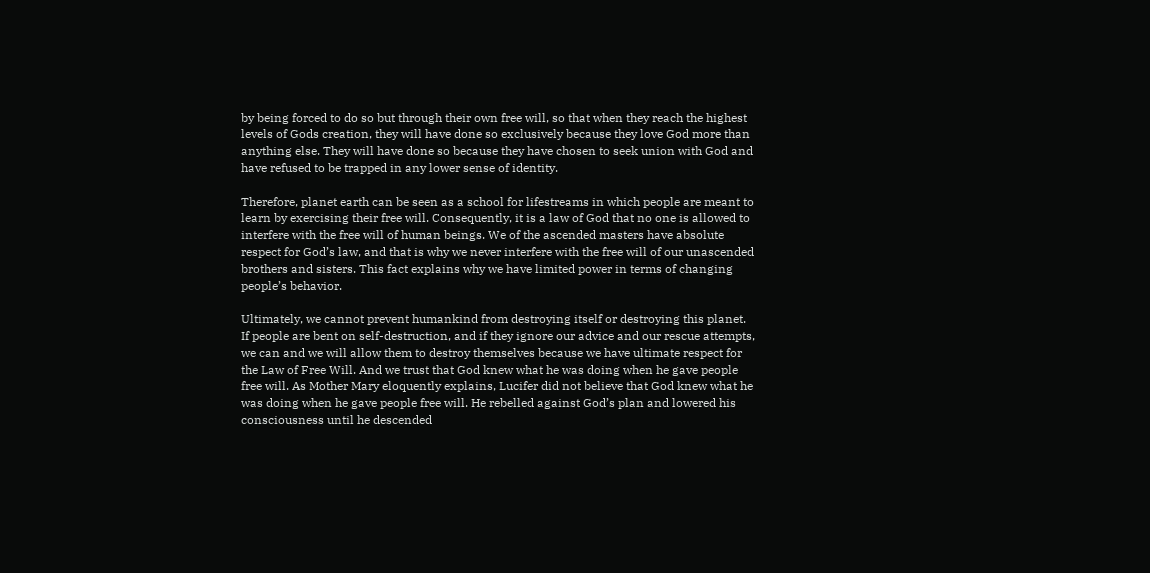by being forced to do so but through their own free will, so that when they reach the highest levels of Gods creation, they will have done so exclusively because they love God more than anything else. They will have done so because they have chosen to seek union with God and have refused to be trapped in any lower sense of identity.

Therefore, planet earth can be seen as a school for lifestreams in which people are meant to learn by exercising their free will. Consequently, it is a law of God that no one is allowed to interfere with the free will of human beings. We of the ascended masters have absolute respect for God’s law, and that is why we never interfere with the free will of our unascended brothers and sisters. This fact explains why we have limited power in terms of changing people’s behavior.

Ultimately, we cannot prevent humankind from destroying itself or destroying this planet. If people are bent on self-destruction, and if they ignore our advice and our rescue attempts, we can and we will allow them to destroy themselves because we have ultimate respect for the Law of Free Will. And we trust that God knew what he was doing when he gave people free will. As Mother Mary eloquently explains, Lucifer did not believe that God knew what he was doing when he gave people free will. He rebelled against God’s plan and lowered his consciousness until he descended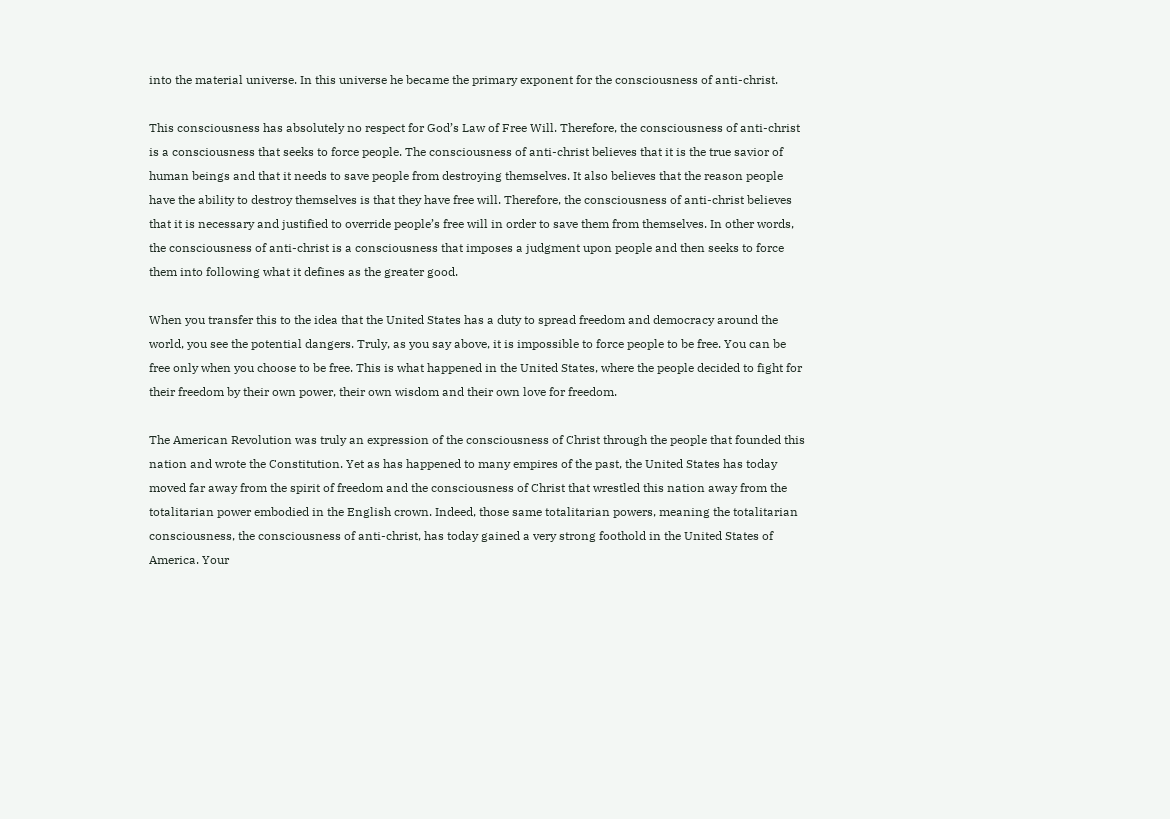into the material universe. In this universe he became the primary exponent for the consciousness of anti-christ.

This consciousness has absolutely no respect for God’s Law of Free Will. Therefore, the consciousness of anti-christ is a consciousness that seeks to force people. The consciousness of anti-christ believes that it is the true savior of human beings and that it needs to save people from destroying themselves. It also believes that the reason people have the ability to destroy themselves is that they have free will. Therefore, the consciousness of anti-christ believes that it is necessary and justified to override people’s free will in order to save them from themselves. In other words, the consciousness of anti-christ is a consciousness that imposes a judgment upon people and then seeks to force them into following what it defines as the greater good.

When you transfer this to the idea that the United States has a duty to spread freedom and democracy around the world, you see the potential dangers. Truly, as you say above, it is impossible to force people to be free. You can be free only when you choose to be free. This is what happened in the United States, where the people decided to fight for their freedom by their own power, their own wisdom and their own love for freedom.

The American Revolution was truly an expression of the consciousness of Christ through the people that founded this nation and wrote the Constitution. Yet as has happened to many empires of the past, the United States has today moved far away from the spirit of freedom and the consciousness of Christ that wrestled this nation away from the totalitarian power embodied in the English crown. Indeed, those same totalitarian powers, meaning the totalitarian consciousness, the consciousness of anti-christ, has today gained a very strong foothold in the United States of America. Your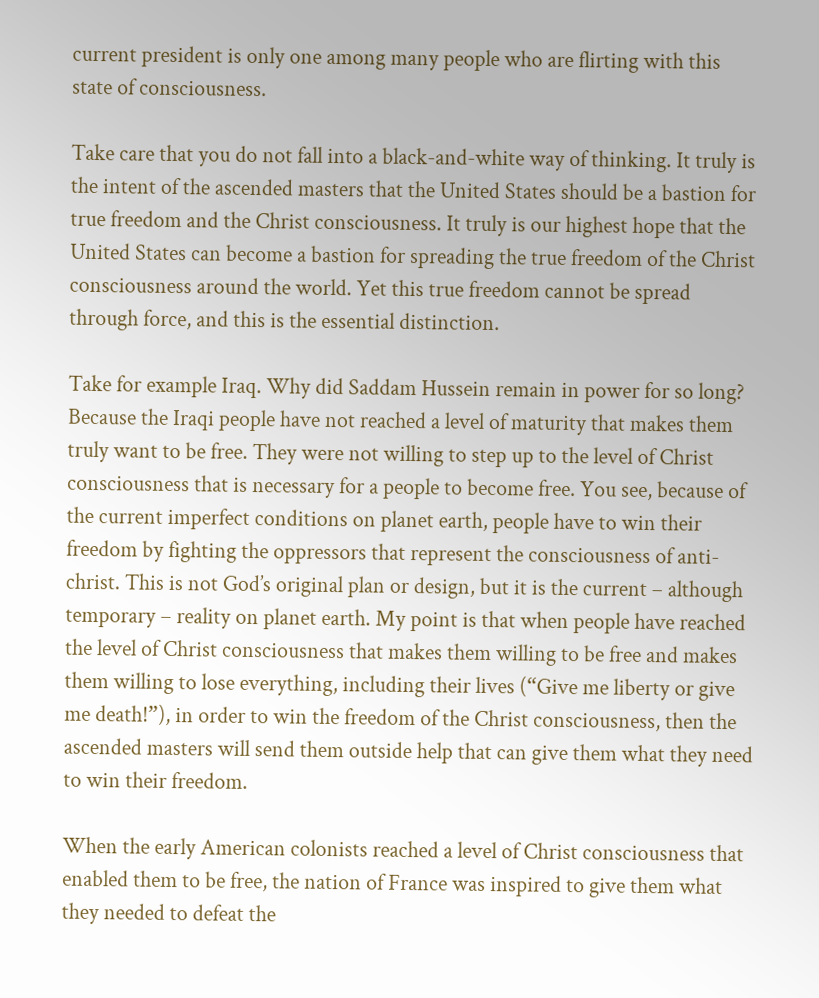current president is only one among many people who are flirting with this state of consciousness.

Take care that you do not fall into a black-and-white way of thinking. It truly is the intent of the ascended masters that the United States should be a bastion for true freedom and the Christ consciousness. It truly is our highest hope that the United States can become a bastion for spreading the true freedom of the Christ consciousness around the world. Yet this true freedom cannot be spread through force, and this is the essential distinction.

Take for example Iraq. Why did Saddam Hussein remain in power for so long? Because the Iraqi people have not reached a level of maturity that makes them truly want to be free. They were not willing to step up to the level of Christ consciousness that is necessary for a people to become free. You see, because of the current imperfect conditions on planet earth, people have to win their freedom by fighting the oppressors that represent the consciousness of anti-christ. This is not God’s original plan or design, but it is the current – although temporary – reality on planet earth. My point is that when people have reached the level of Christ consciousness that makes them willing to be free and makes them willing to lose everything, including their lives (“Give me liberty or give me death!”), in order to win the freedom of the Christ consciousness, then the ascended masters will send them outside help that can give them what they need to win their freedom.

When the early American colonists reached a level of Christ consciousness that enabled them to be free, the nation of France was inspired to give them what they needed to defeat the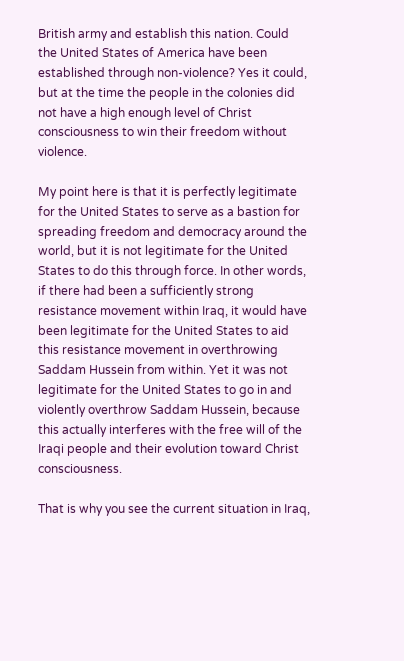British army and establish this nation. Could the United States of America have been established through non-violence? Yes it could, but at the time the people in the colonies did not have a high enough level of Christ consciousness to win their freedom without violence.

My point here is that it is perfectly legitimate for the United States to serve as a bastion for spreading freedom and democracy around the world, but it is not legitimate for the United States to do this through force. In other words, if there had been a sufficiently strong resistance movement within Iraq, it would have been legitimate for the United States to aid this resistance movement in overthrowing Saddam Hussein from within. Yet it was not legitimate for the United States to go in and violently overthrow Saddam Hussein, because this actually interferes with the free will of the Iraqi people and their evolution toward Christ consciousness.

That is why you see the current situation in Iraq,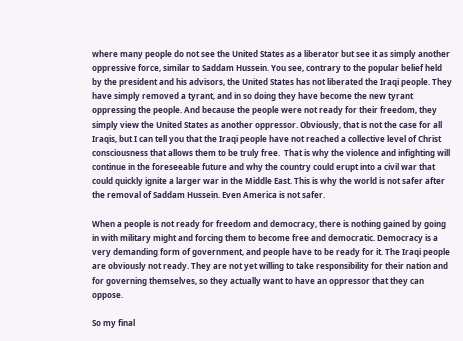where many people do not see the United States as a liberator but see it as simply another oppressive force, similar to Saddam Hussein. You see, contrary to the popular belief held by the president and his advisors, the United States has not liberated the Iraqi people. They have simply removed a tyrant, and in so doing they have become the new tyrant oppressing the people. And because the people were not ready for their freedom, they simply view the United States as another oppressor. Obviously, that is not the case for all Iraqis, but I can tell you that the Iraqi people have not reached a collective level of Christ consciousness that allows them to be truly free.  That is why the violence and infighting will continue in the foreseeable future and why the country could erupt into a civil war that could quickly ignite a larger war in the Middle East. This is why the world is not safer after the removal of Saddam Hussein. Even America is not safer.

When a people is not ready for freedom and democracy, there is nothing gained by going in with military might and forcing them to become free and democratic. Democracy is a very demanding form of government, and people have to be ready for it. The Iraqi people are obviously not ready. They are not yet willing to take responsibility for their nation and for governing themselves, so they actually want to have an oppressor that they can oppose.

So my final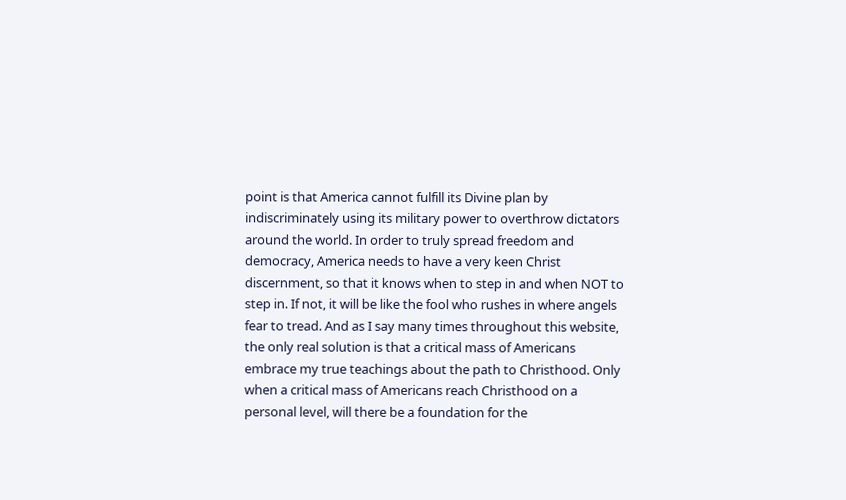point is that America cannot fulfill its Divine plan by indiscriminately using its military power to overthrow dictators around the world. In order to truly spread freedom and democracy, America needs to have a very keen Christ discernment, so that it knows when to step in and when NOT to step in. If not, it will be like the fool who rushes in where angels fear to tread. And as I say many times throughout this website, the only real solution is that a critical mass of Americans embrace my true teachings about the path to Christhood. Only when a critical mass of Americans reach Christhood on a personal level, will there be a foundation for the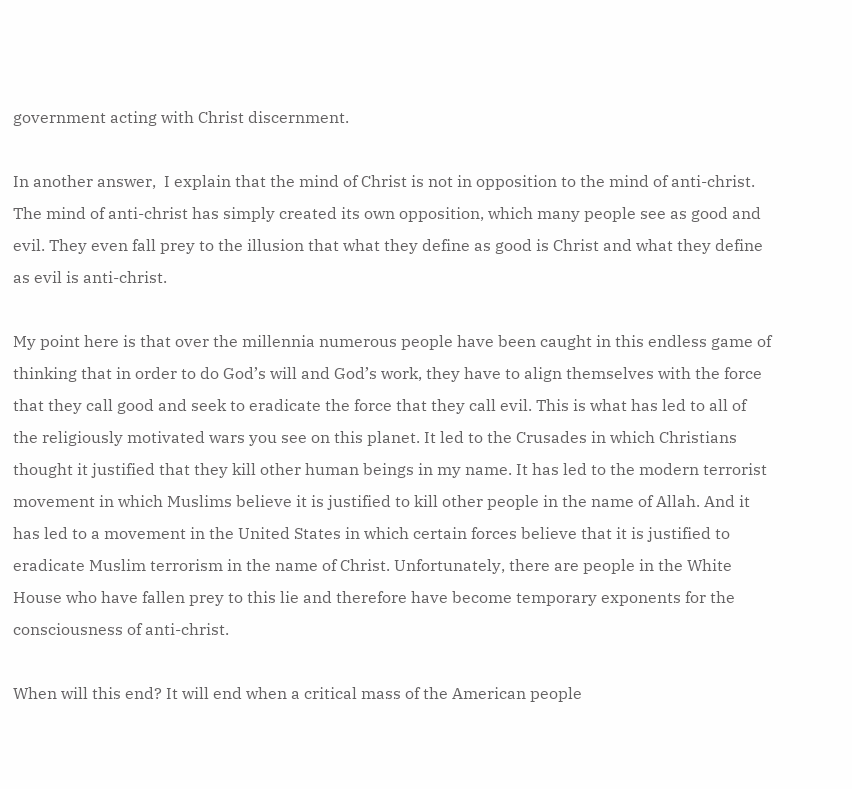government acting with Christ discernment.

In another answer,  I explain that the mind of Christ is not in opposition to the mind of anti-christ. The mind of anti-christ has simply created its own opposition, which many people see as good and evil. They even fall prey to the illusion that what they define as good is Christ and what they define as evil is anti-christ.

My point here is that over the millennia numerous people have been caught in this endless game of thinking that in order to do God’s will and God’s work, they have to align themselves with the force that they call good and seek to eradicate the force that they call evil. This is what has led to all of the religiously motivated wars you see on this planet. It led to the Crusades in which Christians thought it justified that they kill other human beings in my name. It has led to the modern terrorist movement in which Muslims believe it is justified to kill other people in the name of Allah. And it has led to a movement in the United States in which certain forces believe that it is justified to eradicate Muslim terrorism in the name of Christ. Unfortunately, there are people in the White House who have fallen prey to this lie and therefore have become temporary exponents for the consciousness of anti-christ.

When will this end? It will end when a critical mass of the American people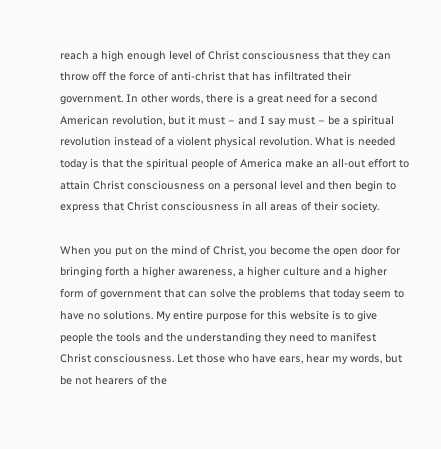reach a high enough level of Christ consciousness that they can throw off the force of anti-christ that has infiltrated their government. In other words, there is a great need for a second American revolution, but it must – and I say must – be a spiritual revolution instead of a violent physical revolution. What is needed today is that the spiritual people of America make an all-out effort to attain Christ consciousness on a personal level and then begin to express that Christ consciousness in all areas of their society.

When you put on the mind of Christ, you become the open door for bringing forth a higher awareness, a higher culture and a higher form of government that can solve the problems that today seem to have no solutions. My entire purpose for this website is to give people the tools and the understanding they need to manifest Christ consciousness. Let those who have ears, hear my words, but be not hearers of the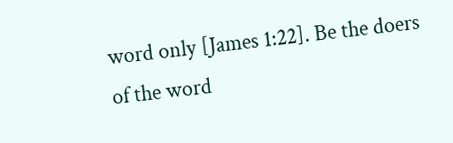word only [James 1:22]. Be the doers of the word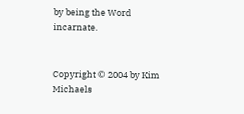by being the Word incarnate.


Copyright © 2004 by Kim Michaels